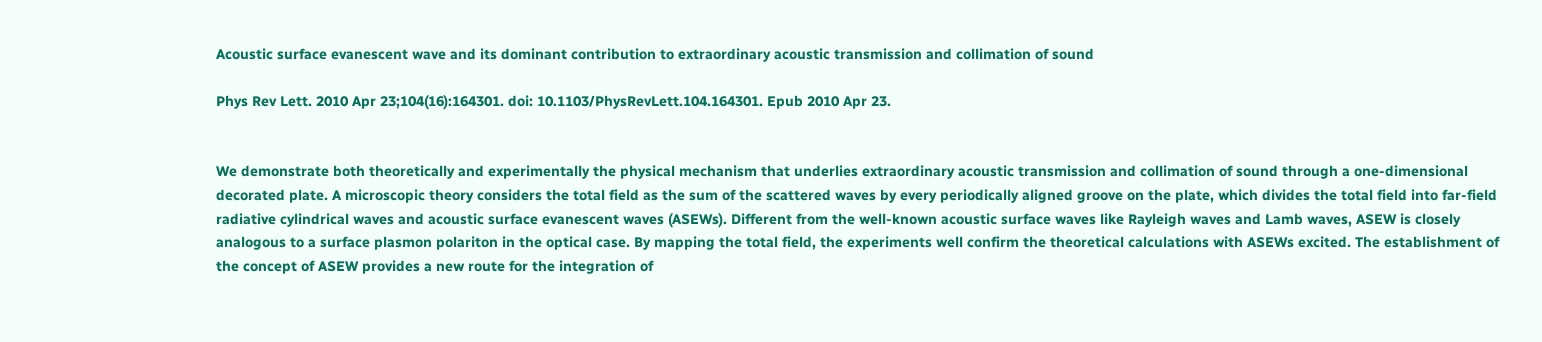Acoustic surface evanescent wave and its dominant contribution to extraordinary acoustic transmission and collimation of sound

Phys Rev Lett. 2010 Apr 23;104(16):164301. doi: 10.1103/PhysRevLett.104.164301. Epub 2010 Apr 23.


We demonstrate both theoretically and experimentally the physical mechanism that underlies extraordinary acoustic transmission and collimation of sound through a one-dimensional decorated plate. A microscopic theory considers the total field as the sum of the scattered waves by every periodically aligned groove on the plate, which divides the total field into far-field radiative cylindrical waves and acoustic surface evanescent waves (ASEWs). Different from the well-known acoustic surface waves like Rayleigh waves and Lamb waves, ASEW is closely analogous to a surface plasmon polariton in the optical case. By mapping the total field, the experiments well confirm the theoretical calculations with ASEWs excited. The establishment of the concept of ASEW provides a new route for the integration of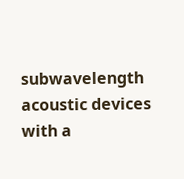subwavelength acoustic devices with a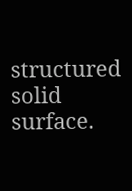structured solid surface.